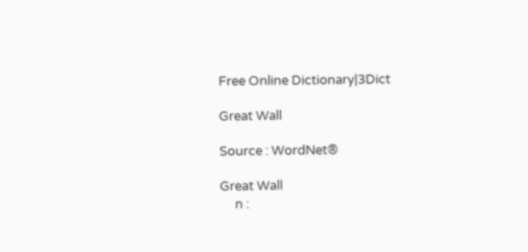Free Online Dictionary|3Dict

Great Wall

Source : WordNet®

Great Wall
     n :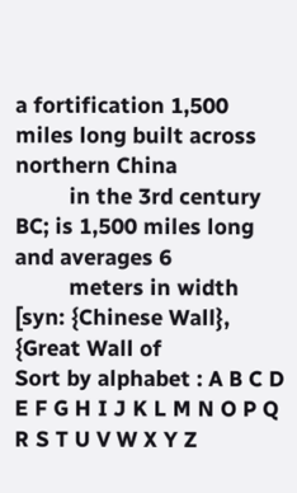a fortification 1,500 miles long built across northern China
         in the 3rd century BC; is 1,500 miles long and averages 6
         meters in width [syn: {Chinese Wall}, {Great Wall of
Sort by alphabet : A B C D E F G H I J K L M N O P Q R S T U V W X Y Z